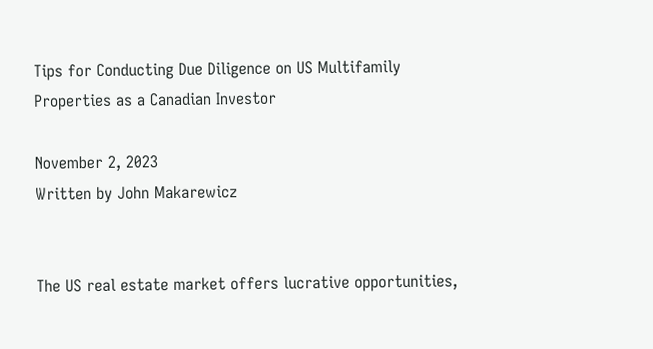Tips for Conducting Due Diligence on US Multifamily Properties as a Canadian Investor

November 2, 2023
Written by John Makarewicz


The US real estate market offers lucrative opportunities,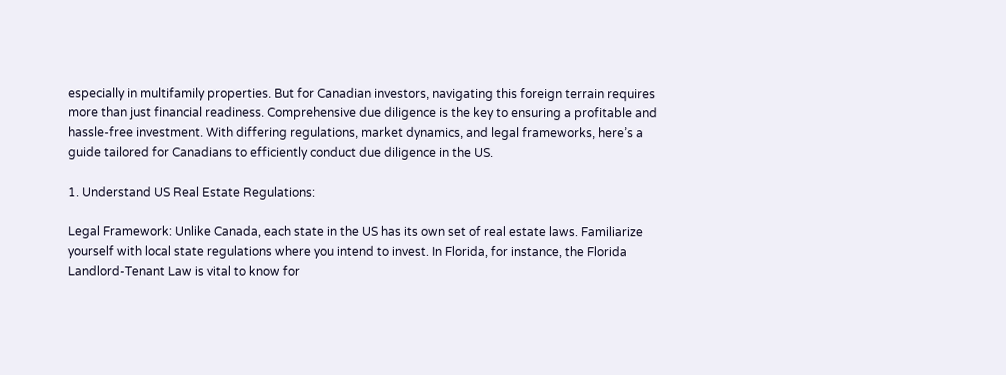especially in multifamily properties. But for Canadian investors, navigating this foreign terrain requires more than just financial readiness. Comprehensive due diligence is the key to ensuring a profitable and hassle-free investment. With differing regulations, market dynamics, and legal frameworks, here’s a guide tailored for Canadians to efficiently conduct due diligence in the US.

1. Understand US Real Estate Regulations:

Legal Framework: Unlike Canada, each state in the US has its own set of real estate laws. Familiarize yourself with local state regulations where you intend to invest. In Florida, for instance, the Florida Landlord-Tenant Law is vital to know for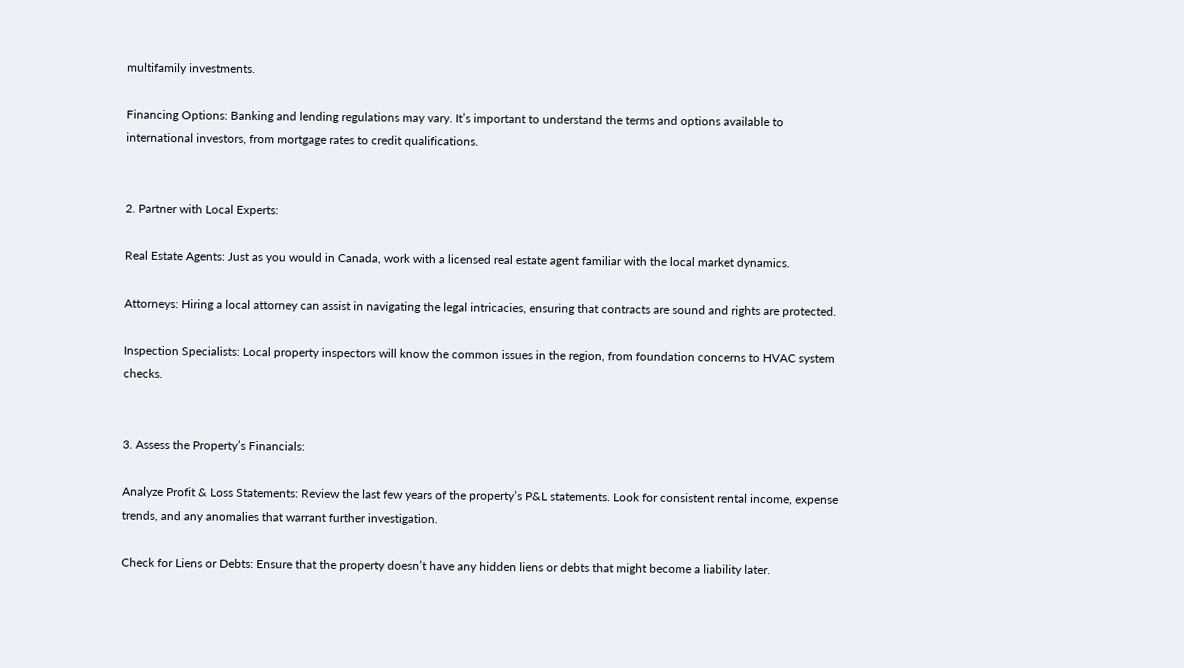multifamily investments.

Financing Options: Banking and lending regulations may vary. It’s important to understand the terms and options available to international investors, from mortgage rates to credit qualifications.


2. Partner with Local Experts:

Real Estate Agents: Just as you would in Canada, work with a licensed real estate agent familiar with the local market dynamics.

Attorneys: Hiring a local attorney can assist in navigating the legal intricacies, ensuring that contracts are sound and rights are protected.

Inspection Specialists: Local property inspectors will know the common issues in the region, from foundation concerns to HVAC system checks.


3. Assess the Property’s Financials:

Analyze Profit & Loss Statements: Review the last few years of the property’s P&L statements. Look for consistent rental income, expense trends, and any anomalies that warrant further investigation.

Check for Liens or Debts: Ensure that the property doesn’t have any hidden liens or debts that might become a liability later.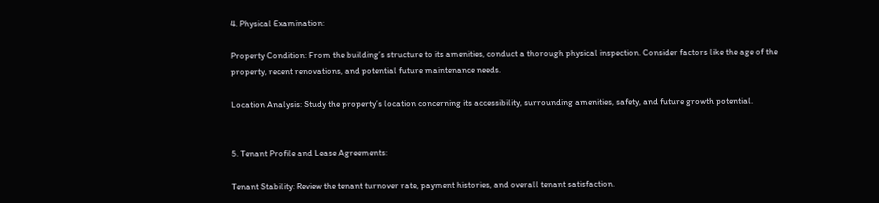4. Physical Examination:

Property Condition: From the building’s structure to its amenities, conduct a thorough physical inspection. Consider factors like the age of the property, recent renovations, and potential future maintenance needs.

Location Analysis: Study the property’s location concerning its accessibility, surrounding amenities, safety, and future growth potential.


5. Tenant Profile and Lease Agreements:

Tenant Stability: Review the tenant turnover rate, payment histories, and overall tenant satisfaction.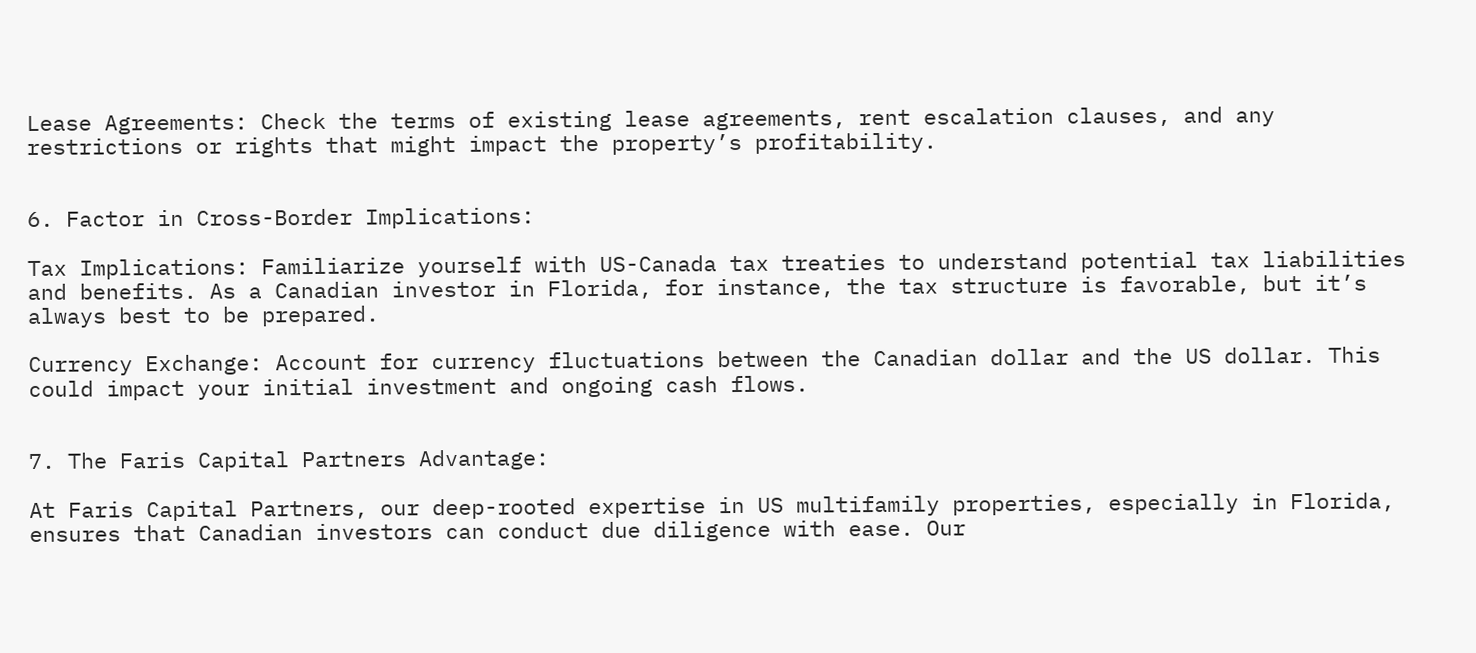Lease Agreements: Check the terms of existing lease agreements, rent escalation clauses, and any restrictions or rights that might impact the property’s profitability.


6. Factor in Cross-Border Implications:

Tax Implications: Familiarize yourself with US-Canada tax treaties to understand potential tax liabilities and benefits. As a Canadian investor in Florida, for instance, the tax structure is favorable, but it’s always best to be prepared.

Currency Exchange: Account for currency fluctuations between the Canadian dollar and the US dollar. This could impact your initial investment and ongoing cash flows.


7. The Faris Capital Partners Advantage:

At Faris Capital Partners, our deep-rooted expertise in US multifamily properties, especially in Florida, ensures that Canadian investors can conduct due diligence with ease. Our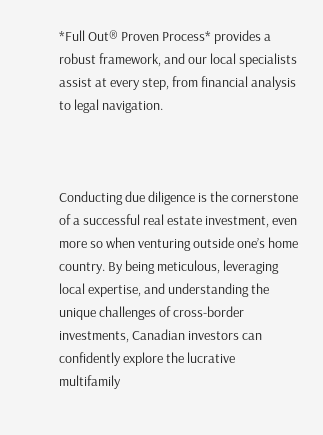*Full Out® Proven Process* provides a robust framework, and our local specialists assist at every step, from financial analysis to legal navigation.



Conducting due diligence is the cornerstone of a successful real estate investment, even more so when venturing outside one’s home country. By being meticulous, leveraging local expertise, and understanding the unique challenges of cross-border investments, Canadian investors can confidently explore the lucrative multifamily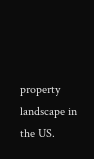property landscape in the US.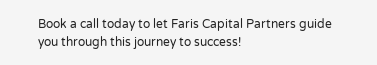Book a call today to let Faris Capital Partners guide you through this journey to success!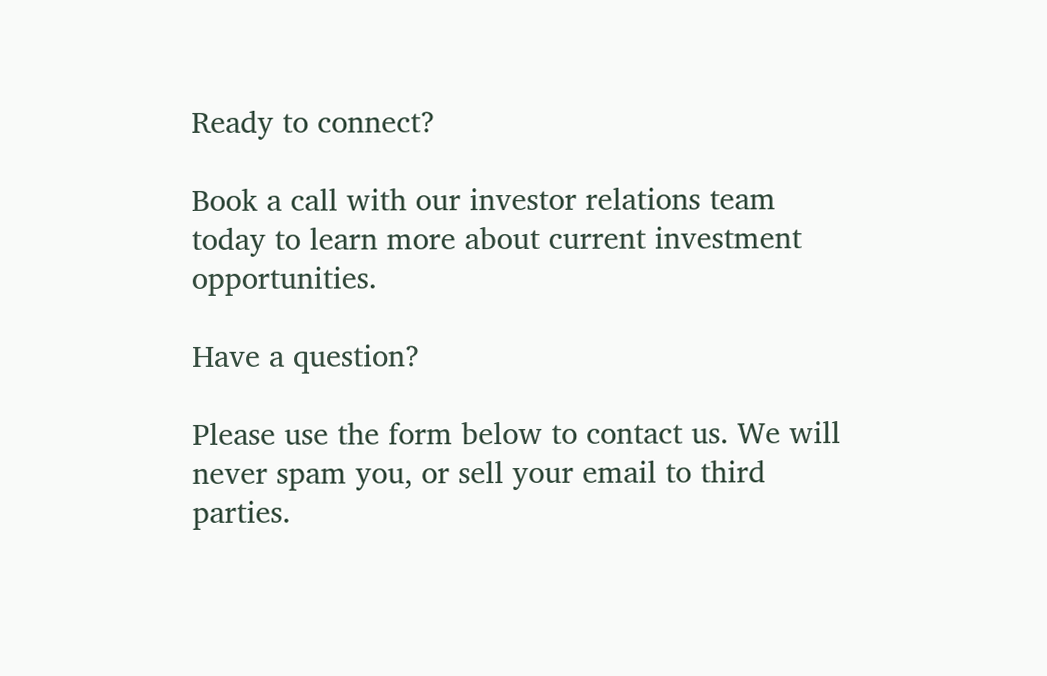Ready to connect?

Book a call with our investor relations team today to learn more about current investment opportunities.

Have a question?

Please use the form below to contact us. We will never spam you, or sell your email to third parties.